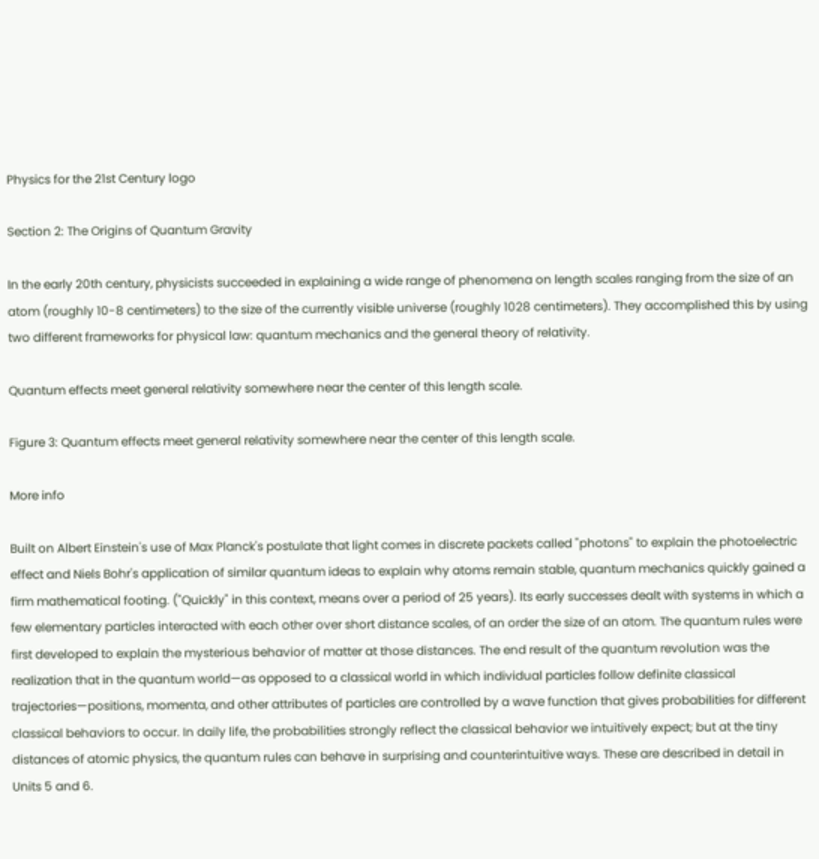Physics for the 21st Century logo

Section 2: The Origins of Quantum Gravity

In the early 20th century, physicists succeeded in explaining a wide range of phenomena on length scales ranging from the size of an atom (roughly 10-8 centimeters) to the size of the currently visible universe (roughly 1028 centimeters). They accomplished this by using two different frameworks for physical law: quantum mechanics and the general theory of relativity.

Quantum effects meet general relativity somewhere near the center of this length scale.

Figure 3: Quantum effects meet general relativity somewhere near the center of this length scale.

More info

Built on Albert Einstein's use of Max Planck's postulate that light comes in discrete packets called "photons" to explain the photoelectric effect and Niels Bohr's application of similar quantum ideas to explain why atoms remain stable, quantum mechanics quickly gained a firm mathematical footing. ("Quickly" in this context, means over a period of 25 years). Its early successes dealt with systems in which a few elementary particles interacted with each other over short distance scales, of an order the size of an atom. The quantum rules were first developed to explain the mysterious behavior of matter at those distances. The end result of the quantum revolution was the realization that in the quantum world—as opposed to a classical world in which individual particles follow definite classical trajectories—positions, momenta, and other attributes of particles are controlled by a wave function that gives probabilities for different classical behaviors to occur. In daily life, the probabilities strongly reflect the classical behavior we intuitively expect; but at the tiny distances of atomic physics, the quantum rules can behave in surprising and counterintuitive ways. These are described in detail in Units 5 and 6.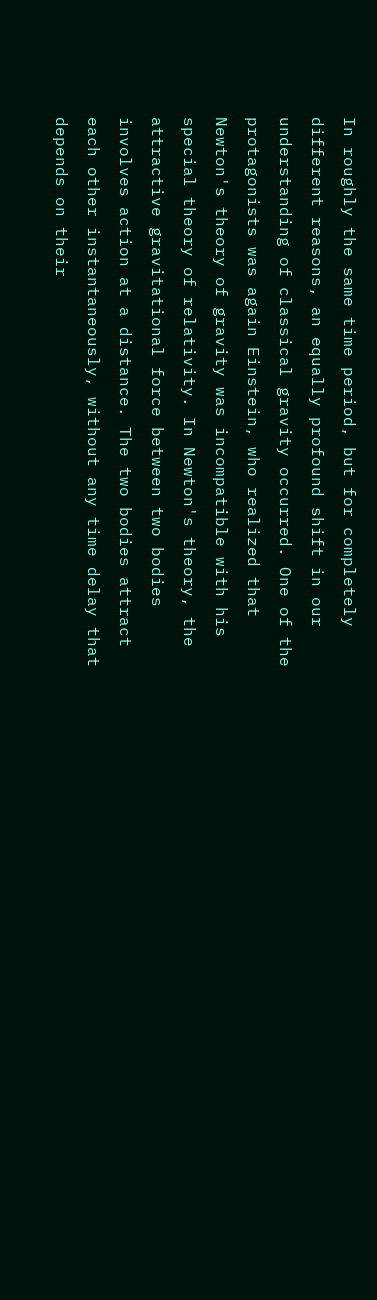In roughly the same time period, but for completely different reasons, an equally profound shift in our understanding of classical gravity occurred. One of the protagonists was again Einstein, who realized that Newton's theory of gravity was incompatible with his special theory of relativity. In Newton's theory, the attractive gravitational force between two bodies involves action at a distance. The two bodies attract each other instantaneously, without any time delay that depends on their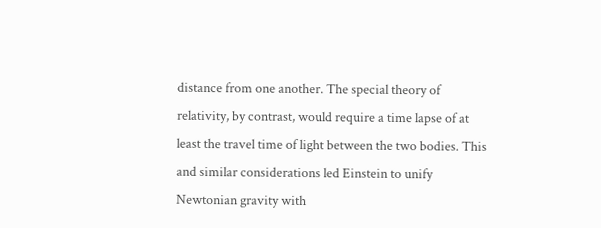distance from one another. The special theory of relativity, by contrast, would require a time lapse of at least the travel time of light between the two bodies. This and similar considerations led Einstein to unify Newtonian gravity with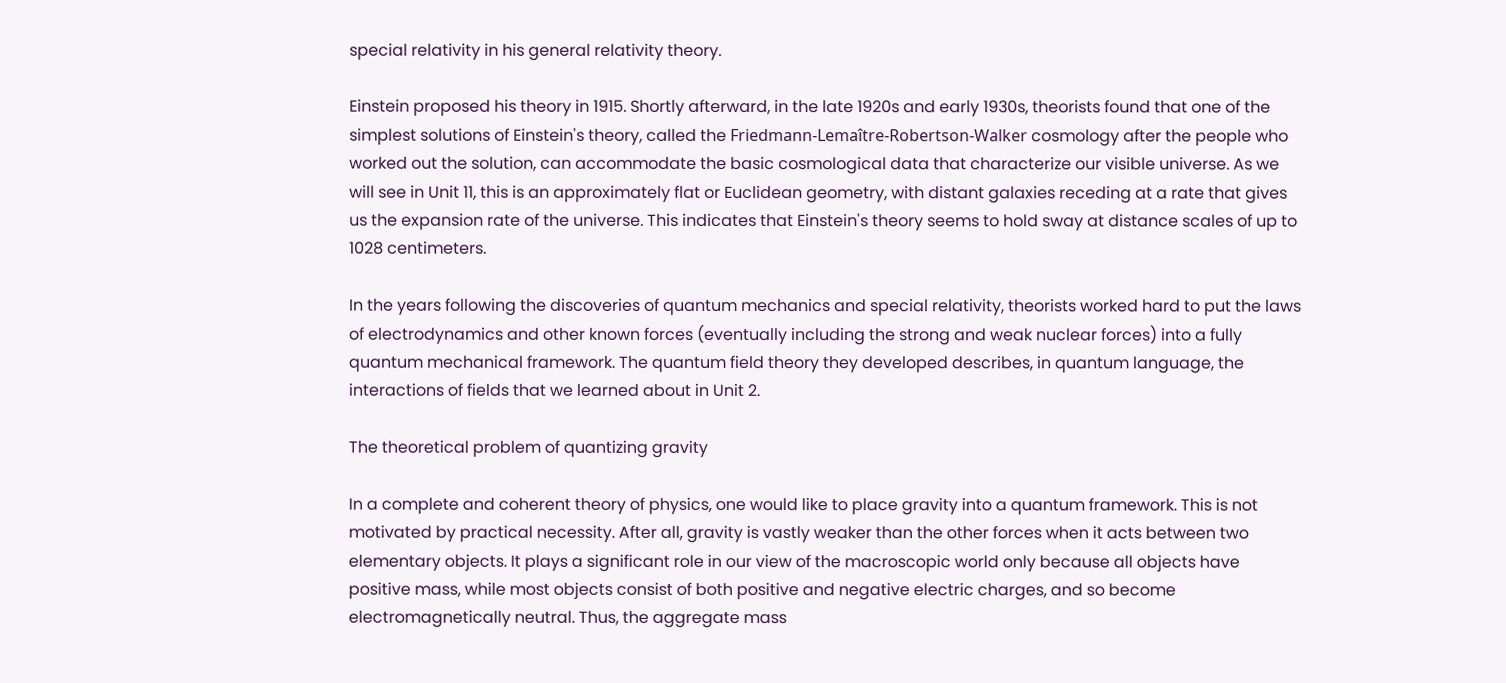special relativity in his general relativity theory.

Einstein proposed his theory in 1915. Shortly afterward, in the late 1920s and early 1930s, theorists found that one of the simplest solutions of Einstein's theory, called the Friedmann-Lemaître-Robertson-Walker cosmology after the people who worked out the solution, can accommodate the basic cosmological data that characterize our visible universe. As we will see in Unit 11, this is an approximately flat or Euclidean geometry, with distant galaxies receding at a rate that gives us the expansion rate of the universe. This indicates that Einstein's theory seems to hold sway at distance scales of up to 1028 centimeters.

In the years following the discoveries of quantum mechanics and special relativity, theorists worked hard to put the laws of electrodynamics and other known forces (eventually including the strong and weak nuclear forces) into a fully quantum mechanical framework. The quantum field theory they developed describes, in quantum language, the interactions of fields that we learned about in Unit 2.

The theoretical problem of quantizing gravity

In a complete and coherent theory of physics, one would like to place gravity into a quantum framework. This is not motivated by practical necessity. After all, gravity is vastly weaker than the other forces when it acts between two elementary objects. It plays a significant role in our view of the macroscopic world only because all objects have positive mass, while most objects consist of both positive and negative electric charges, and so become electromagnetically neutral. Thus, the aggregate mass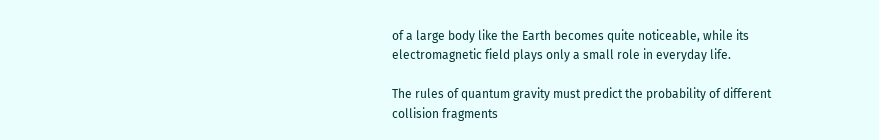of a large body like the Earth becomes quite noticeable, while its electromagnetic field plays only a small role in everyday life.

The rules of quantum gravity must predict the probability of different collision fragments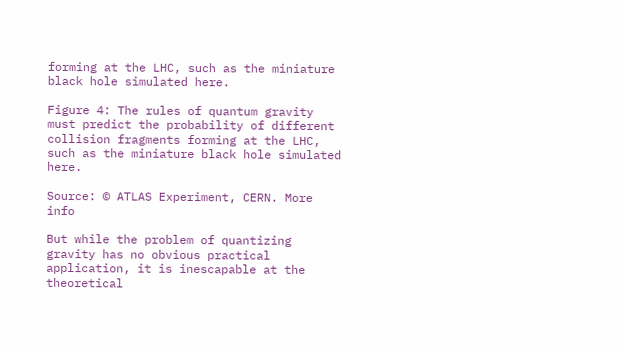forming at the LHC, such as the miniature black hole simulated here.

Figure 4: The rules of quantum gravity must predict the probability of different collision fragments forming at the LHC, such as the miniature black hole simulated here.

Source: © ATLAS Experiment, CERN. More info

But while the problem of quantizing gravity has no obvious practical application, it is inescapable at the theoretical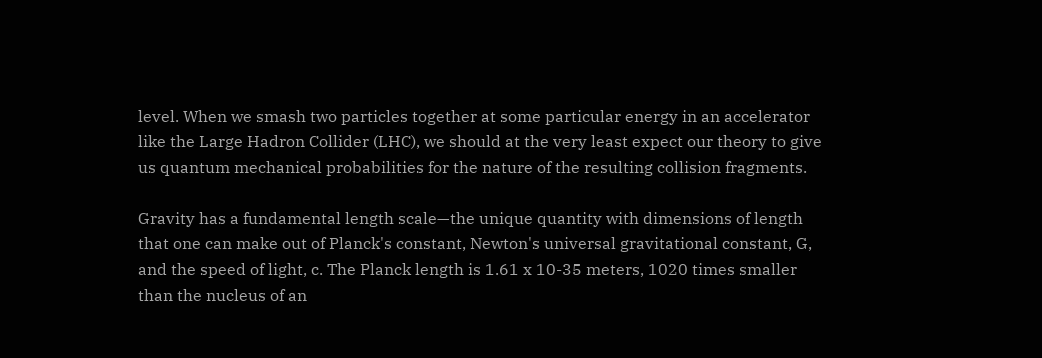level. When we smash two particles together at some particular energy in an accelerator like the Large Hadron Collider (LHC), we should at the very least expect our theory to give us quantum mechanical probabilities for the nature of the resulting collision fragments.

Gravity has a fundamental length scale—the unique quantity with dimensions of length that one can make out of Planck's constant, Newton's universal gravitational constant, G, and the speed of light, c. The Planck length is 1.61 x 10-35 meters, 1020 times smaller than the nucleus of an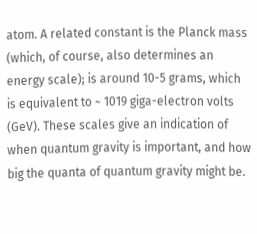atom. A related constant is the Planck mass (which, of course, also determines an energy scale); is around 10-5 grams, which is equivalent to ~ 1019 giga-electron volts (GeV). These scales give an indication of when quantum gravity is important, and how big the quanta of quantum gravity might be.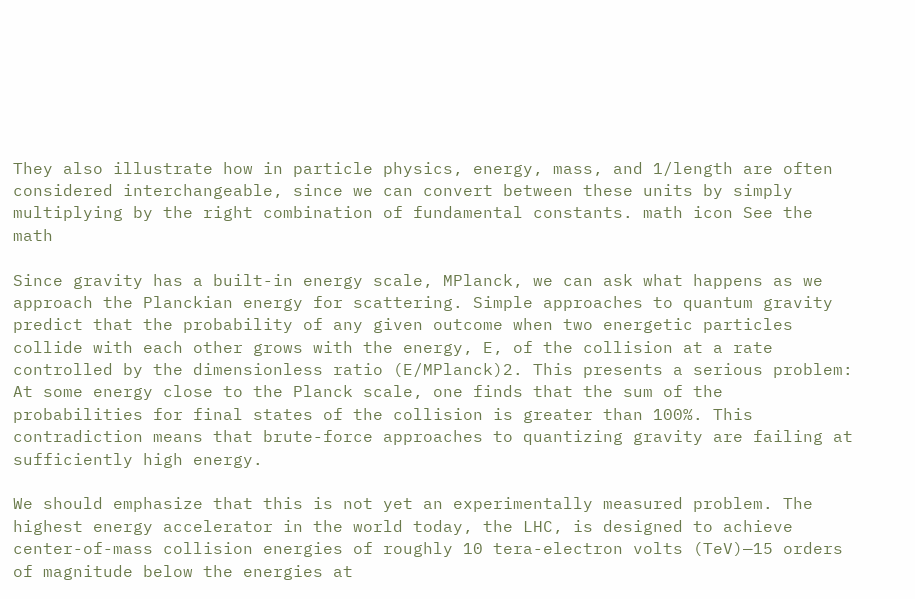They also illustrate how in particle physics, energy, mass, and 1/length are often considered interchangeable, since we can convert between these units by simply multiplying by the right combination of fundamental constants. math icon See the math

Since gravity has a built-in energy scale, MPlanck, we can ask what happens as we approach the Planckian energy for scattering. Simple approaches to quantum gravity predict that the probability of any given outcome when two energetic particles collide with each other grows with the energy, E, of the collision at a rate controlled by the dimensionless ratio (E/MPlanck)2. This presents a serious problem: At some energy close to the Planck scale, one finds that the sum of the probabilities for final states of the collision is greater than 100%. This contradiction means that brute-force approaches to quantizing gravity are failing at sufficiently high energy.

We should emphasize that this is not yet an experimentally measured problem. The highest energy accelerator in the world today, the LHC, is designed to achieve center-of-mass collision energies of roughly 10 tera-electron volts (TeV)—15 orders of magnitude below the energies at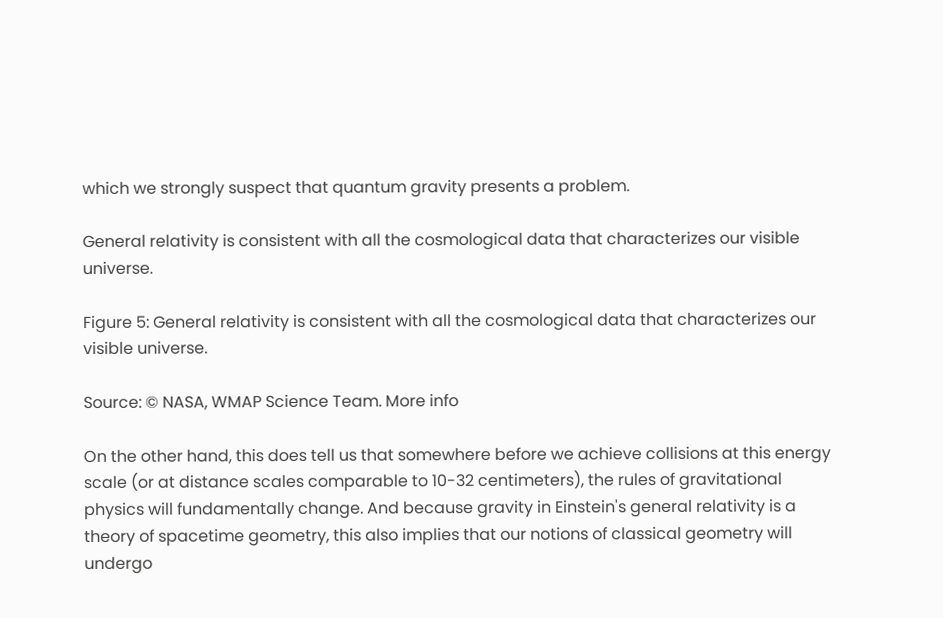which we strongly suspect that quantum gravity presents a problem.

General relativity is consistent with all the cosmological data that characterizes our visible universe.

Figure 5: General relativity is consistent with all the cosmological data that characterizes our visible universe.

Source: © NASA, WMAP Science Team. More info

On the other hand, this does tell us that somewhere before we achieve collisions at this energy scale (or at distance scales comparable to 10-32 centimeters), the rules of gravitational physics will fundamentally change. And because gravity in Einstein's general relativity is a theory of spacetime geometry, this also implies that our notions of classical geometry will undergo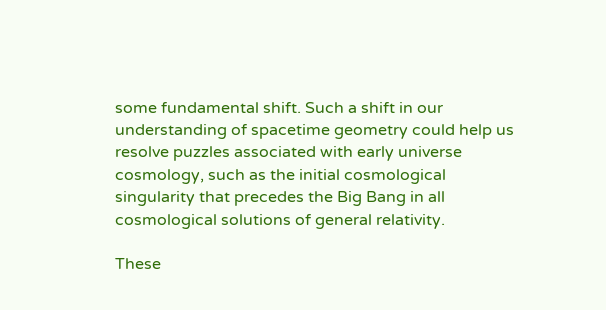some fundamental shift. Such a shift in our understanding of spacetime geometry could help us resolve puzzles associated with early universe cosmology, such as the initial cosmological singularity that precedes the Big Bang in all cosmological solutions of general relativity.

These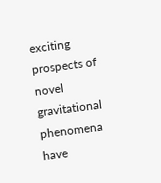exciting prospects of novel gravitational phenomena have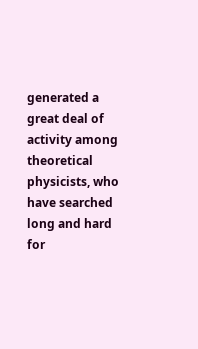generated a great deal of activity among theoretical physicists, who have searched long and hard for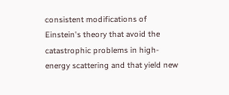consistent modifications of Einstein's theory that avoid the catastrophic problems in high-energy scattering and that yield new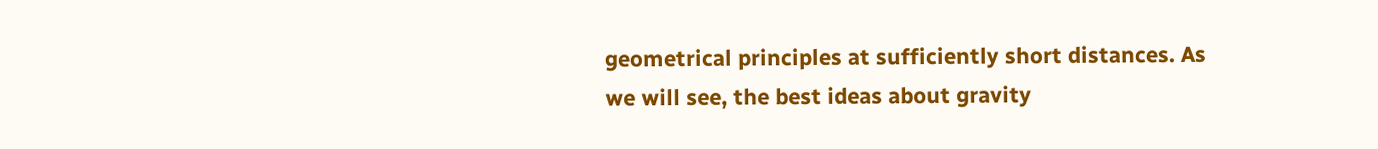geometrical principles at sufficiently short distances. As we will see, the best ideas about gravity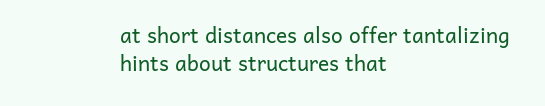at short distances also offer tantalizing hints about structures that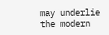may underlie the modern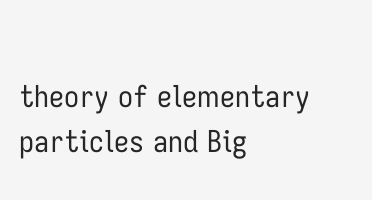theory of elementary particles and Big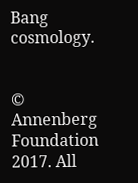Bang cosmology.


© Annenberg Foundation 2017. All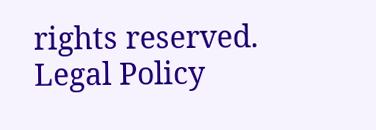rights reserved. Legal Policy